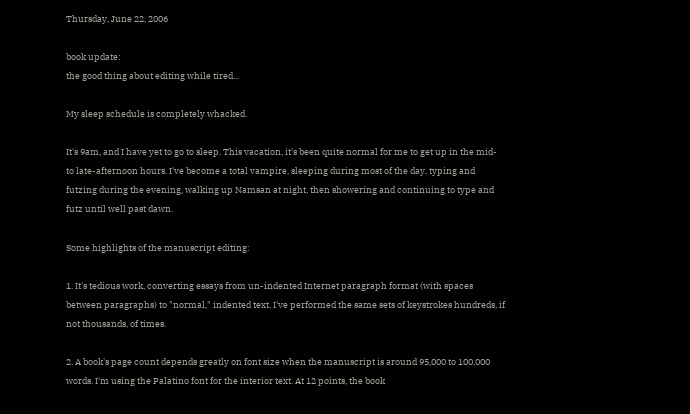Thursday, June 22, 2006

book update:
the good thing about editing while tired...

My sleep schedule is completely whacked.

It's 9am, and I have yet to go to sleep. This vacation, it's been quite normal for me to get up in the mid- to late-afternoon hours. I've become a total vampire, sleeping during most of the day, typing and futzing during the evening, walking up Namsan at night, then showering and continuing to type and futz until well past dawn.

Some highlights of the manuscript editing:

1. It's tedious work, converting essays from un-indented Internet paragraph format (with spaces between paragraphs) to "normal," indented text. I've performed the same sets of keystrokes hundreds, if not thousands, of times.

2. A book's page count depends greatly on font size when the manuscript is around 95,000 to 100,000 words. I'm using the Palatino font for the interior text. At 12 points, the book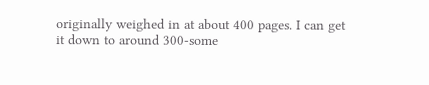originally weighed in at about 400 pages. I can get it down to around 300-some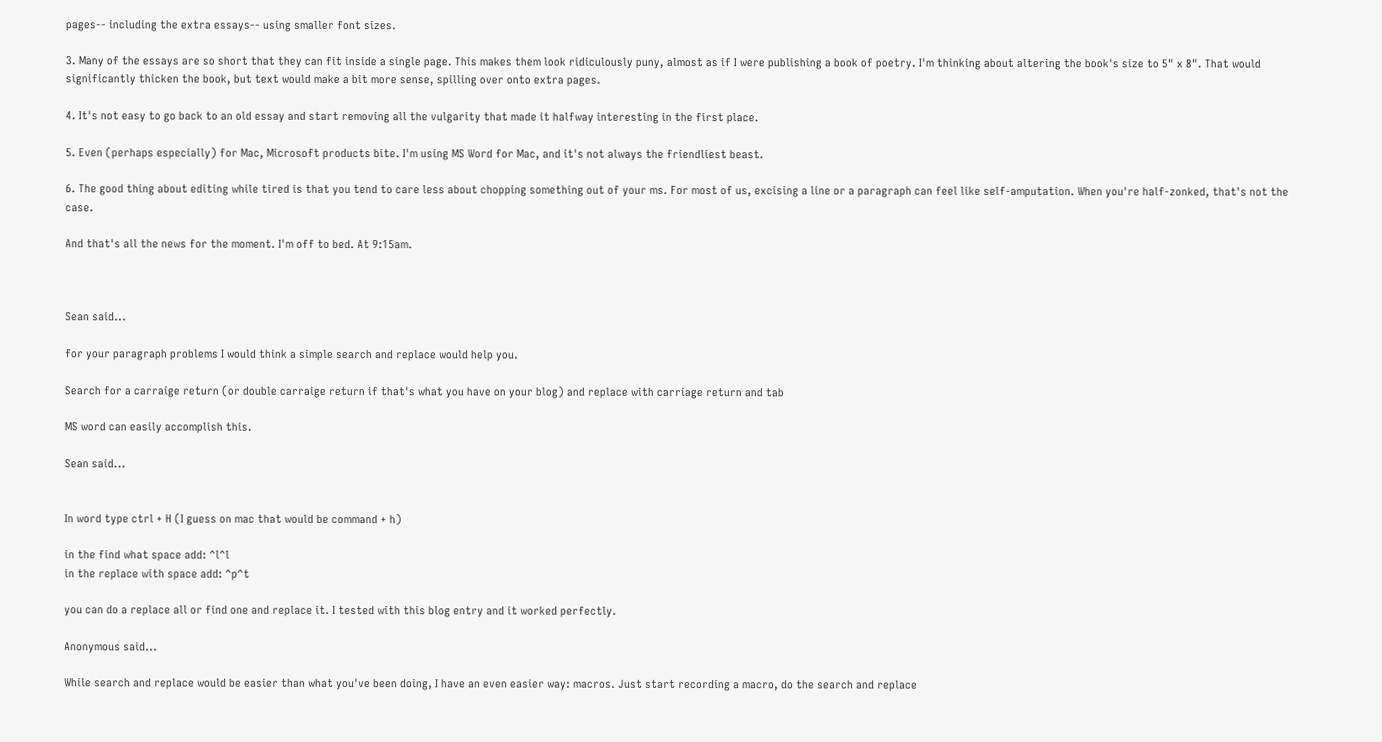pages-- including the extra essays-- using smaller font sizes.

3. Many of the essays are so short that they can fit inside a single page. This makes them look ridiculously puny, almost as if I were publishing a book of poetry. I'm thinking about altering the book's size to 5" x 8". That would significantly thicken the book, but text would make a bit more sense, spilling over onto extra pages.

4. It's not easy to go back to an old essay and start removing all the vulgarity that made it halfway interesting in the first place.

5. Even (perhaps especially) for Mac, Microsoft products bite. I'm using MS Word for Mac, and it's not always the friendliest beast.

6. The good thing about editing while tired is that you tend to care less about chopping something out of your ms. For most of us, excising a line or a paragraph can feel like self-amputation. When you're half-zonked, that's not the case.

And that's all the news for the moment. I'm off to bed. At 9:15am.



Sean said...

for your paragraph problems I would think a simple search and replace would help you.

Search for a carraige return (or double carraige return if that's what you have on your blog) and replace with carriage return and tab

MS word can easily accomplish this.

Sean said...


In word type ctrl + H (I guess on mac that would be command + h)

in the find what space add: ^l^l
in the replace with space add: ^p^t

you can do a replace all or find one and replace it. I tested with this blog entry and it worked perfectly.

Anonymous said...

While search and replace would be easier than what you've been doing, I have an even easier way: macros. Just start recording a macro, do the search and replace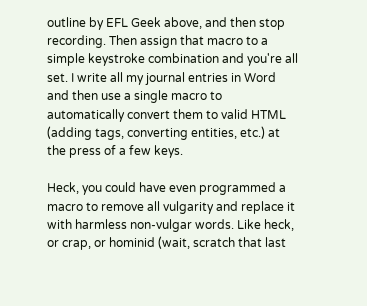outline by EFL Geek above, and then stop recording. Then assign that macro to a simple keystroke combination and you're all set. I write all my journal entries in Word and then use a single macro to automatically convert them to valid HTML (adding tags, converting entities, etc.) at the press of a few keys.

Heck, you could have even programmed a macro to remove all vulgarity and replace it with harmless non-vulgar words. Like heck, or crap, or hominid (wait, scratch that last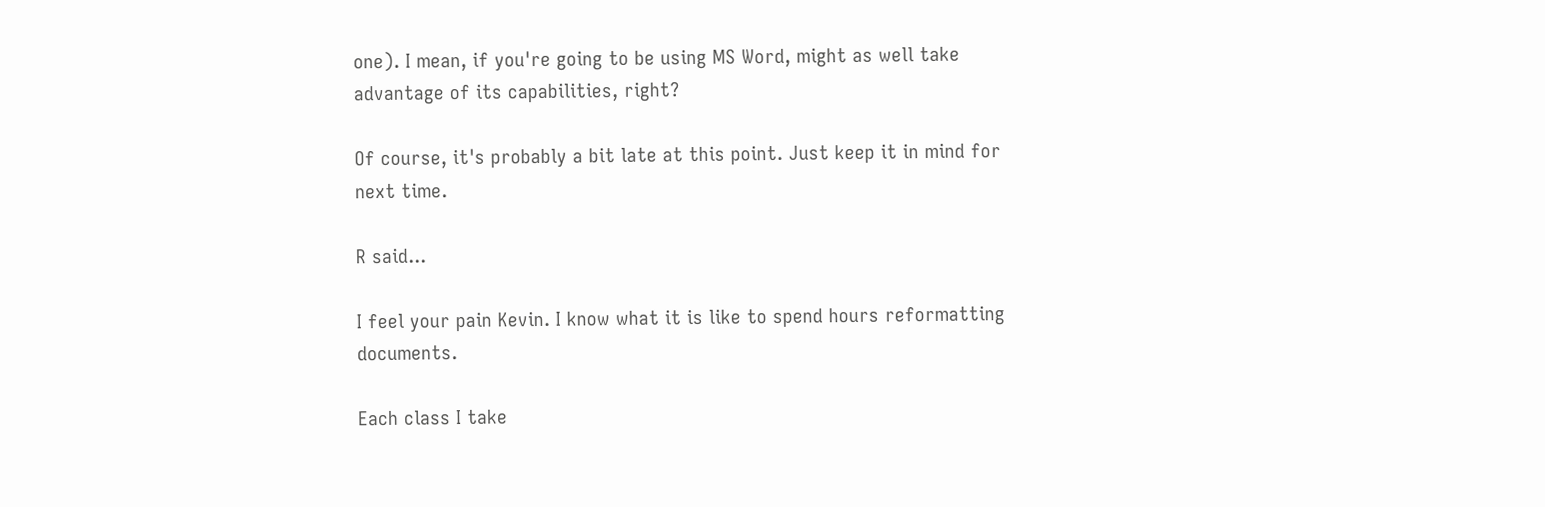one). I mean, if you're going to be using MS Word, might as well take advantage of its capabilities, right?

Of course, it's probably a bit late at this point. Just keep it in mind for next time.

R said...

I feel your pain Kevin. I know what it is like to spend hours reformatting documents.

Each class I take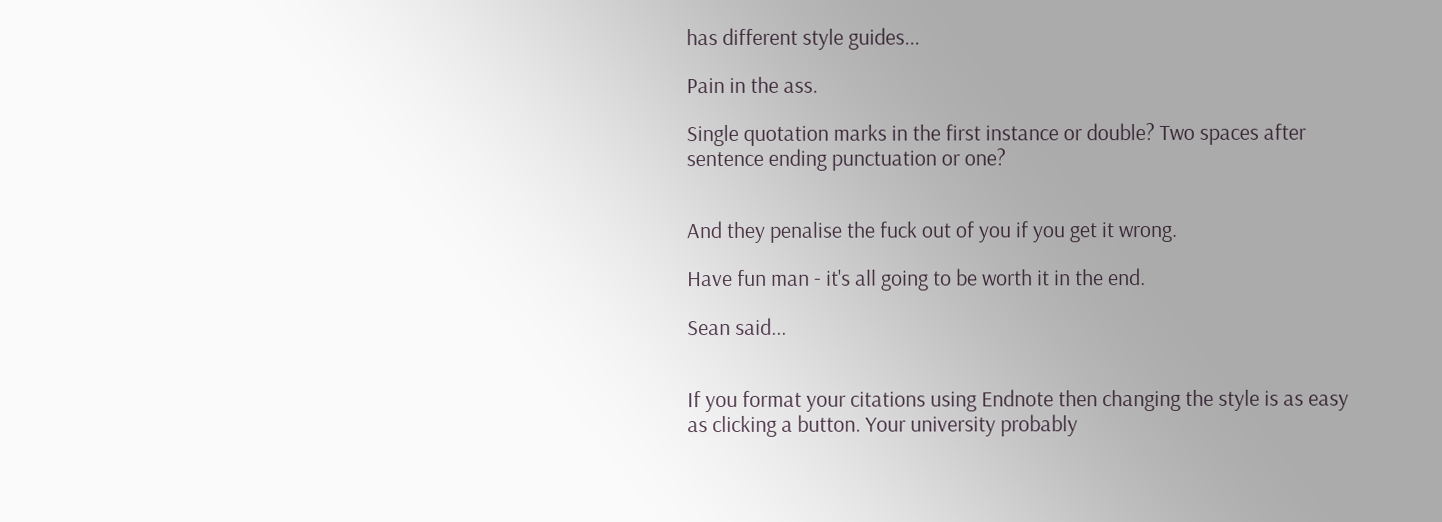has different style guides...

Pain in the ass.

Single quotation marks in the first instance or double? Two spaces after sentence ending punctuation or one?


And they penalise the fuck out of you if you get it wrong.

Have fun man - it's all going to be worth it in the end.

Sean said...


If you format your citations using Endnote then changing the style is as easy as clicking a button. Your university probably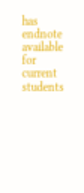has endnote available for current students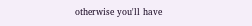otherwise you'll have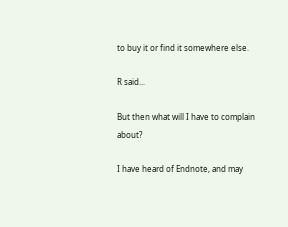to buy it or find it somewhere else.

R said...

But then what will I have to complain about?

I have heard of Endnote, and may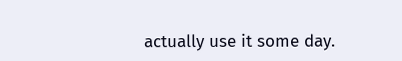actually use it some day.